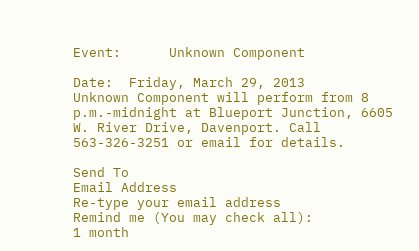Event:      Unknown Component

Date:  Friday, March 29, 2013
Unknown Component will perform from 8 p.m.-midnight at Blueport Junction, 6605 W. River Drive, Davenport. Call 563-326-3251 or email for details.

Send To
Email Address
Re-type your email address
Remind me (You may check all):
1 month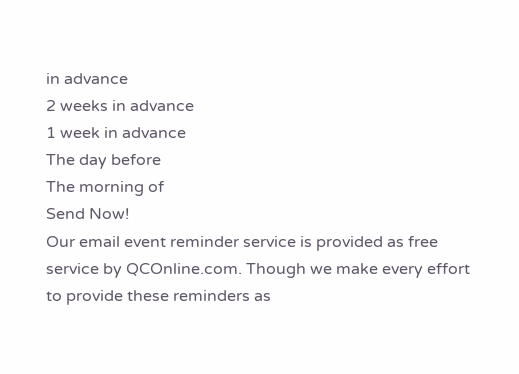in advance
2 weeks in advance
1 week in advance
The day before
The morning of
Send Now!
Our email event reminder service is provided as free service by QCOnline.com. Though we make every effort to provide these reminders as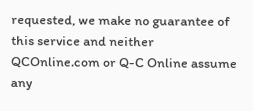requested, we make no guarantee of this service and neither QCOnline.com or Q-C Online assume any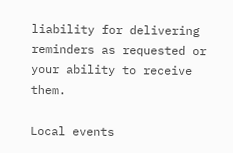liability for delivering reminders as requested or your ability to receive them.

Local events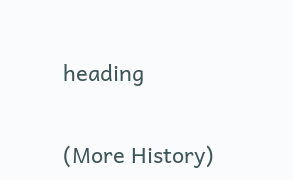heading


(More History)